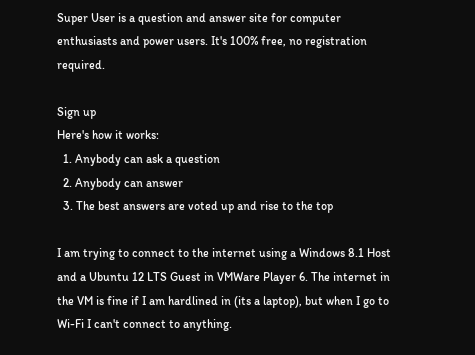Super User is a question and answer site for computer enthusiasts and power users. It's 100% free, no registration required.

Sign up
Here's how it works:
  1. Anybody can ask a question
  2. Anybody can answer
  3. The best answers are voted up and rise to the top

I am trying to connect to the internet using a Windows 8.1 Host and a Ubuntu 12 LTS Guest in VMWare Player 6. The internet in the VM is fine if I am hardlined in (its a laptop), but when I go to Wi-Fi I can't connect to anything.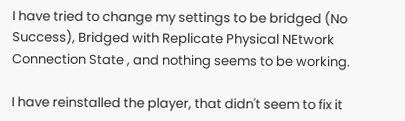I have tried to change my settings to be bridged (No Success), Bridged with Replicate Physical NEtwork Connection State , and nothing seems to be working.

I have reinstalled the player, that didn't seem to fix it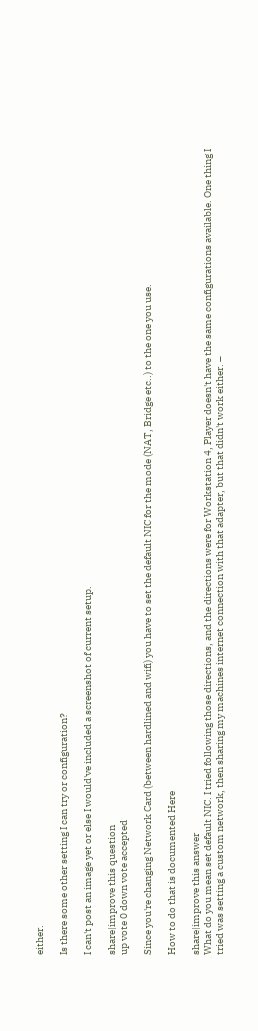either.

Is there some other setting I can try or configuration?

I can't post an image yet or else I would've included a screenshot of current setup.

share|improve this question
up vote 0 down vote accepted

Since you're changing Network Card (between hardlined and wifi) you have to set the default NIC for the mode (NAT, Bridge etc..) to the one you use.

How to do that is documented Here

share|improve this answer
What do you mean set default NIC. I tried following those directions, and the directions were for Workstation 4, Player doesn't have the same configurations available. One thing I tried was setting a custom network, then sharing my machines internet connection with that adapter, but that didn't work either. –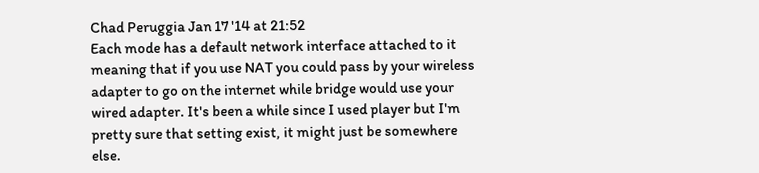Chad Peruggia Jan 17 '14 at 21:52
Each mode has a default network interface attached to it meaning that if you use NAT you could pass by your wireless adapter to go on the internet while bridge would use your wired adapter. It's been a while since I used player but I'm pretty sure that setting exist, it might just be somewhere else.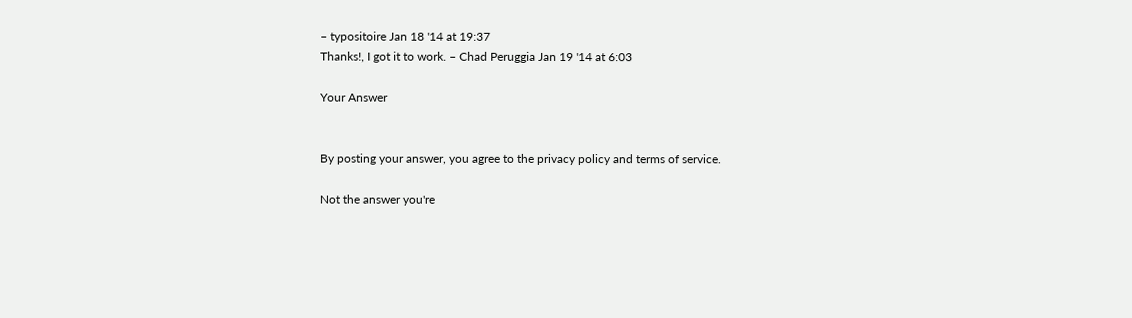– typositoire Jan 18 '14 at 19:37
Thanks!, I got it to work. – Chad Peruggia Jan 19 '14 at 6:03

Your Answer


By posting your answer, you agree to the privacy policy and terms of service.

Not the answer you're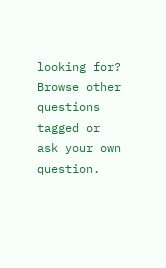looking for? Browse other questions tagged or ask your own question.